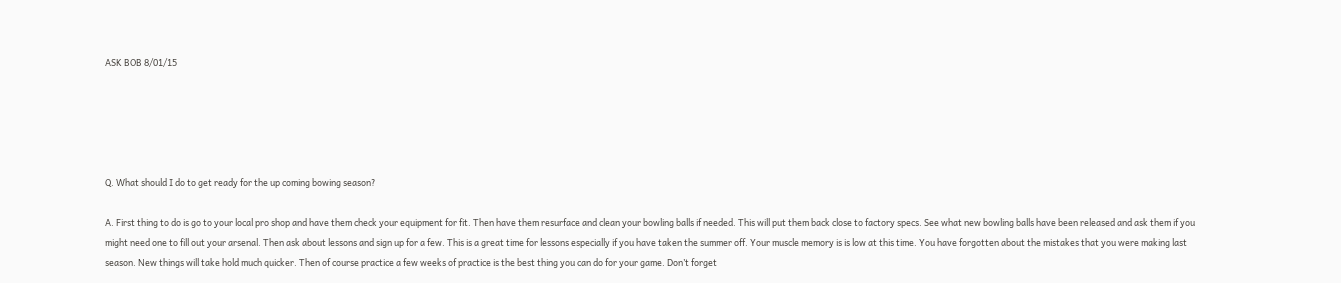ASK BOB 8/01/15





Q. What should I do to get ready for the up coming bowing season?

A. First thing to do is go to your local pro shop and have them check your equipment for fit. Then have them resurface and clean your bowling balls if needed. This will put them back close to factory specs. See what new bowling balls have been released and ask them if you might need one to fill out your arsenal. Then ask about lessons and sign up for a few. This is a great time for lessons especially if you have taken the summer off. Your muscle memory is is low at this time. You have forgotten about the mistakes that you were making last season. New things will take hold much quicker. Then of course practice a few weeks of practice is the best thing you can do for your game. Don’t forget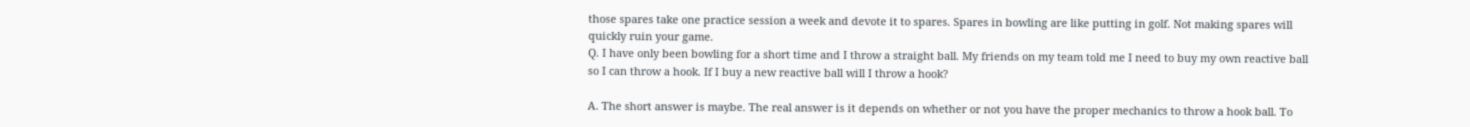those spares take one practice session a week and devote it to spares. Spares in bowling are like putting in golf. Not making spares will quickly ruin your game.
Q. I have only been bowling for a short time and I throw a straight ball. My friends on my team told me I need to buy my own reactive ball so I can throw a hook. If I buy a new reactive ball will I throw a hook?

A. The short answer is maybe. The real answer is it depends on whether or not you have the proper mechanics to throw a hook ball. To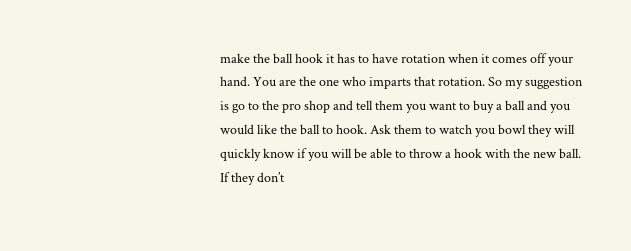make the ball hook it has to have rotation when it comes off your hand. You are the one who imparts that rotation. So my suggestion is go to the pro shop and tell them you want to buy a ball and you would like the ball to hook. Ask them to watch you bowl they will quickly know if you will be able to throw a hook with the new ball. If they don’t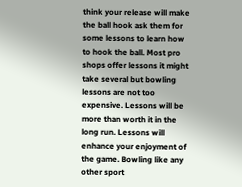think your release will make the ball hook ask them for some lessons to learn how to hook the ball. Most pro shops offer lessons it might take several but bowling lessons are not too expensive. Lessons will be more than worth it in the long run. Lessons will enhance your enjoyment of the game. Bowling like any other sport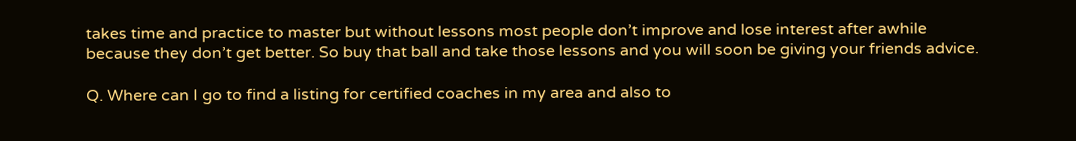takes time and practice to master but without lessons most people don’t improve and lose interest after awhile because they don’t get better. So buy that ball and take those lessons and you will soon be giving your friends advice.

Q. Where can I go to find a listing for certified coaches in my area and also to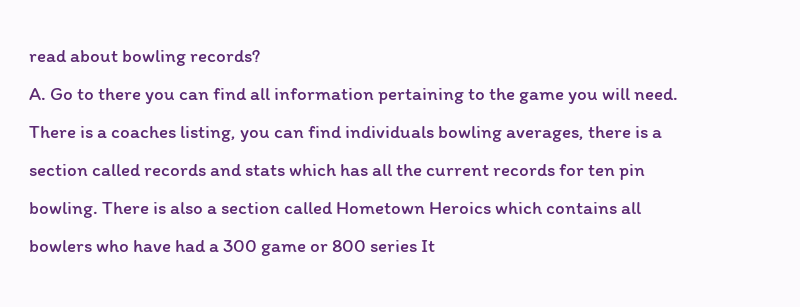read about bowling records?
A. Go to there you can find all information pertaining to the game you will need. There is a coaches listing, you can find individuals bowling averages, there is a section called records and stats which has all the current records for ten pin bowling. There is also a section called Hometown Heroics which contains all bowlers who have had a 300 game or 800 series It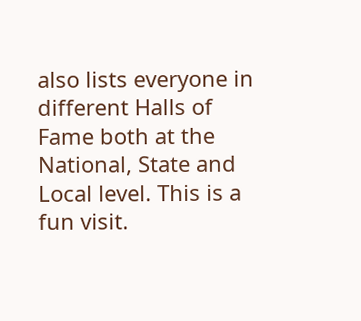also lists everyone in different Halls of Fame both at the National, State and Local level. This is a fun visit.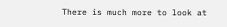There is much more to look at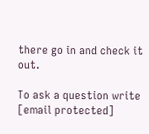there go in and check it out.

To ask a question write [email protected]